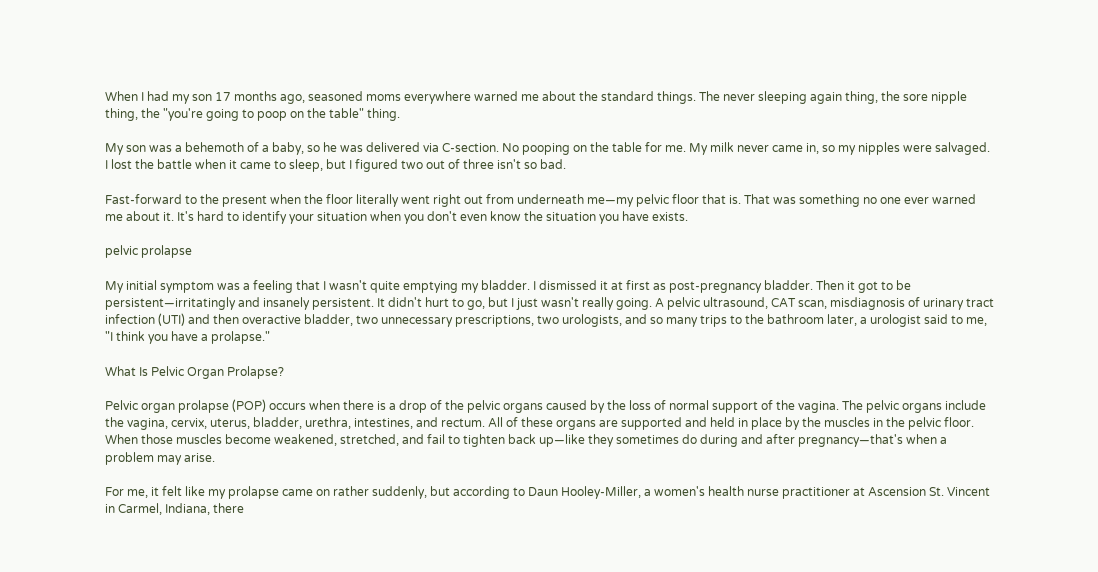When I had my son 17 months ago, seasoned moms everywhere warned me about the standard things. The never sleeping again thing, the sore nipple thing, the "you're going to poop on the table" thing.

My son was a behemoth of a baby, so he was delivered via C-section. No pooping on the table for me. My milk never came in, so my nipples were salvaged. I lost the battle when it came to sleep, but I figured two out of three isn't so bad.

Fast-forward to the present when the floor literally went right out from underneath me—my pelvic floor that is. That was something no one ever warned me about it. It's hard to identify your situation when you don't even know the situation you have exists.

pelvic prolapse

My initial symptom was a feeling that I wasn't quite emptying my bladder. I dismissed it at first as post-pregnancy bladder. Then it got to be persistent—irritatingly and insanely persistent. It didn't hurt to go, but I just wasn't really going. A pelvic ultrasound, CAT scan, misdiagnosis of urinary tract infection (UTI) and then overactive bladder, two unnecessary prescriptions, two urologists, and so many trips to the bathroom later, a urologist said to me, "I think you have a prolapse."

What Is Pelvic Organ Prolapse?

Pelvic organ prolapse (POP) occurs when there is a drop of the pelvic organs caused by the loss of normal support of the vagina. The pelvic organs include the vagina, cervix, uterus, bladder, urethra, intestines, and rectum. All of these organs are supported and held in place by the muscles in the pelvic floor. When those muscles become weakened, stretched, and fail to tighten back up—like they sometimes do during and after pregnancy—that's when a problem may arise.

For me, it felt like my prolapse came on rather suddenly, but according to Daun Hooley-Miller, a women's health nurse practitioner at Ascension St. Vincent in Carmel, Indiana, there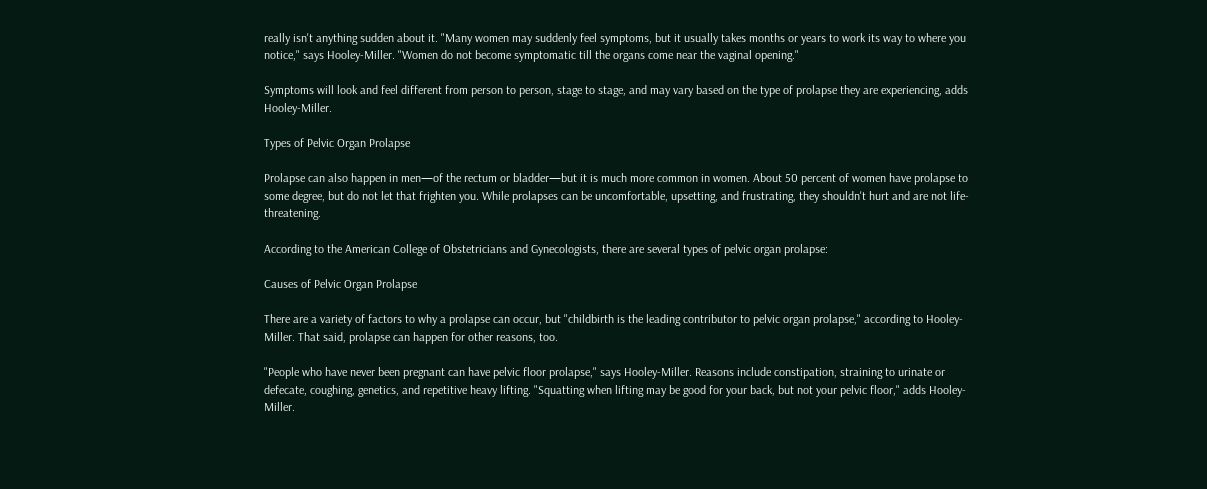really isn't anything sudden about it. "Many women may suddenly feel symptoms, but it usually takes months or years to work its way to where you notice," says Hooley-Miller. "Women do not become symptomatic till the organs come near the vaginal opening."

Symptoms will look and feel different from person to person, stage to stage, and may vary based on the type of prolapse they are experiencing, adds Hooley-Miller.

Types of Pelvic Organ Prolapse

Prolapse can also happen in men—of the rectum or bladder—but it is much more common in women. About 50 percent of women have prolapse to some degree, but do not let that frighten you. While prolapses can be uncomfortable, upsetting, and frustrating, they shouldn't hurt and are not life-threatening.

According to the American College of Obstetricians and Gynecologists, there are several types of pelvic organ prolapse:

Causes of Pelvic Organ Prolapse

There are a variety of factors to why a prolapse can occur, but "childbirth is the leading contributor to pelvic organ prolapse," according to Hooley-Miller. That said, prolapse can happen for other reasons, too.

"People who have never been pregnant can have pelvic floor prolapse," says Hooley-Miller. Reasons include constipation, straining to urinate or defecate, coughing, genetics, and repetitive heavy lifting. "Squatting when lifting may be good for your back, but not your pelvic floor," adds Hooley-Miller.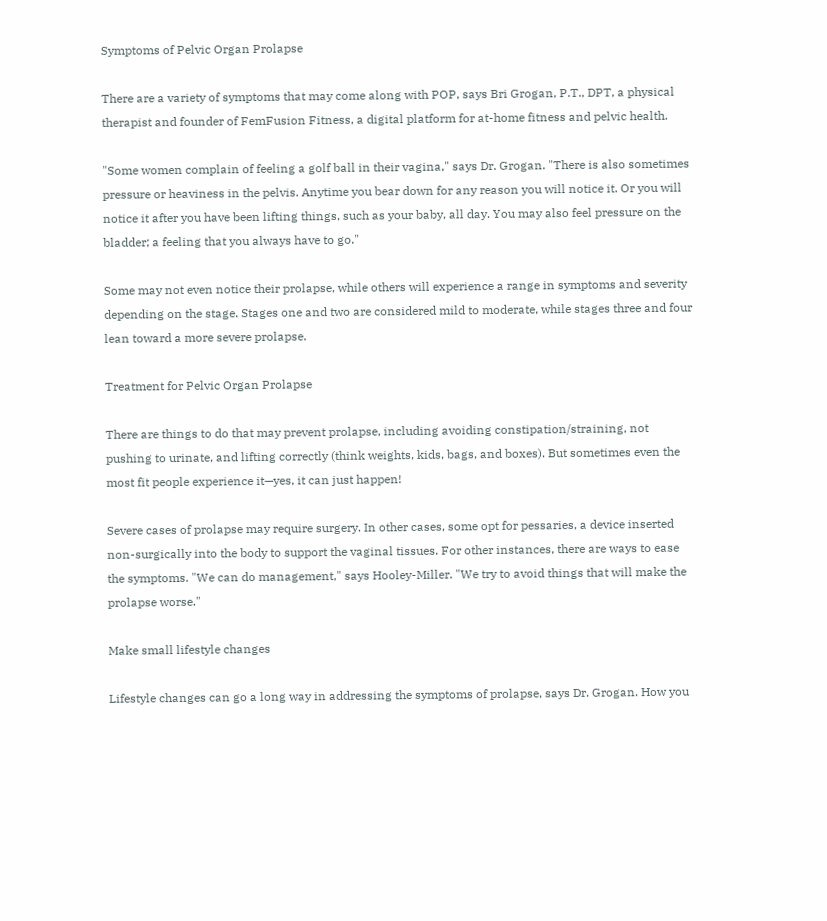Symptoms of Pelvic Organ Prolapse

There are a variety of symptoms that may come along with POP, says Bri Grogan, P.T., DPT, a physical therapist and founder of FemFusion Fitness, a digital platform for at-home fitness and pelvic health.

"Some women complain of feeling a golf ball in their vagina," says Dr. Grogan. "There is also sometimes pressure or heaviness in the pelvis. Anytime you bear down for any reason you will notice it. Or you will notice it after you have been lifting things, such as your baby, all day. You may also feel pressure on the bladder; a feeling that you always have to go."

Some may not even notice their prolapse, while others will experience a range in symptoms and severity depending on the stage. Stages one and two are considered mild to moderate, while stages three and four lean toward a more severe prolapse.

Treatment for Pelvic Organ Prolapse

There are things to do that may prevent prolapse, including avoiding constipation/straining, not pushing to urinate, and lifting correctly (think weights, kids, bags, and boxes). But sometimes even the most fit people experience it—yes, it can just happen!

Severe cases of prolapse may require surgery. In other cases, some opt for pessaries, a device inserted non-surgically into the body to support the vaginal tissues. For other instances, there are ways to ease the symptoms. "We can do management," says Hooley-Miller. "We try to avoid things that will make the prolapse worse."

Make small lifestyle changes

Lifestyle changes can go a long way in addressing the symptoms of prolapse, says Dr. Grogan. How you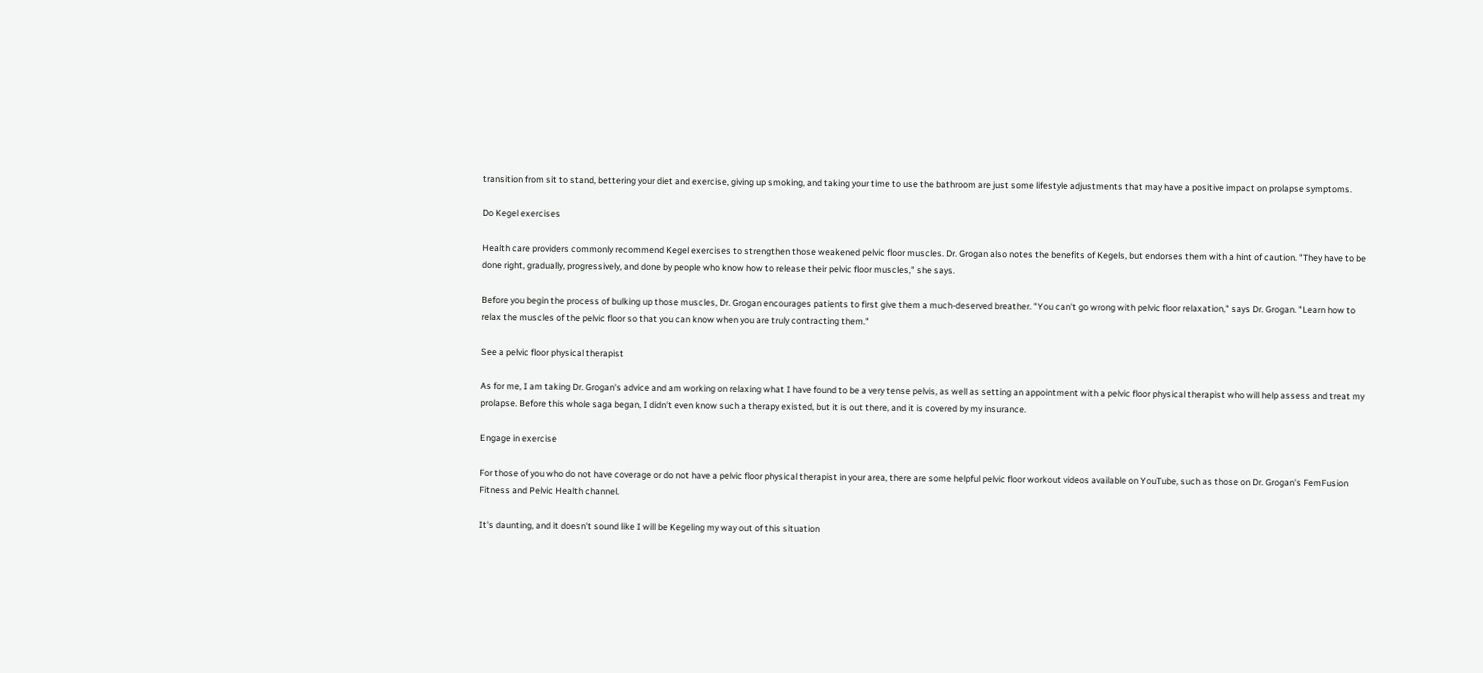transition from sit to stand, bettering your diet and exercise, giving up smoking, and taking your time to use the bathroom are just some lifestyle adjustments that may have a positive impact on prolapse symptoms.

Do Kegel exercises

Health care providers commonly recommend Kegel exercises to strengthen those weakened pelvic floor muscles. Dr. Grogan also notes the benefits of Kegels, but endorses them with a hint of caution. "They have to be done right, gradually, progressively, and done by people who know how to release their pelvic floor muscles," she says.

Before you begin the process of bulking up those muscles, Dr. Grogan encourages patients to first give them a much-deserved breather. "You can't go wrong with pelvic floor relaxation," says Dr. Grogan. "Learn how to relax the muscles of the pelvic floor so that you can know when you are truly contracting them."

See a pelvic floor physical therapist

As for me, I am taking Dr. Grogan's advice and am working on relaxing what I have found to be a very tense pelvis, as well as setting an appointment with a pelvic floor physical therapist who will help assess and treat my prolapse. Before this whole saga began, I didn't even know such a therapy existed, but it is out there, and it is covered by my insurance.

Engage in exercise

For those of you who do not have coverage or do not have a pelvic floor physical therapist in your area, there are some helpful pelvic floor workout videos available on YouTube, such as those on Dr. Grogan's FemFusion Fitness and Pelvic Health channel.

It's daunting, and it doesn't sound like I will be Kegeling my way out of this situation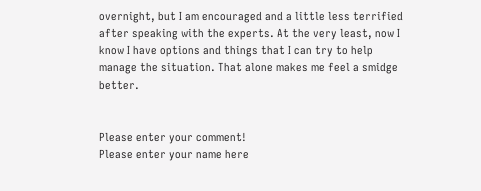overnight, but I am encouraged and a little less terrified after speaking with the experts. At the very least, now I know I have options and things that I can try to help manage the situation. That alone makes me feel a smidge better.


Please enter your comment!
Please enter your name here